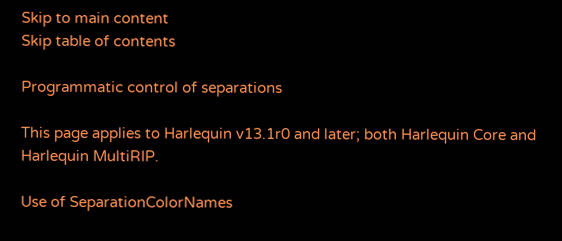Skip to main content
Skip table of contents

Programmatic control of separations

This page applies to Harlequin v13.1r0 and later; both Harlequin Core and Harlequin MultiRIP.

Use of SeparationColorNames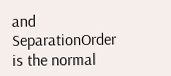and SeparationOrder is the normal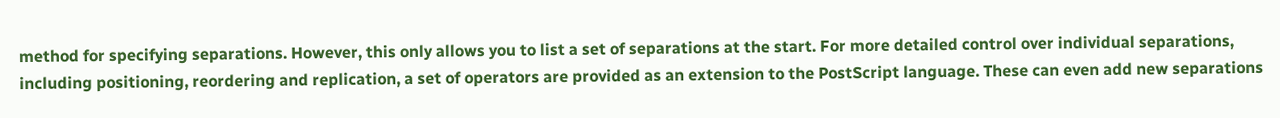method for specifying separations. However, this only allows you to list a set of separations at the start. For more detailed control over individual separations, including positioning, reordering and replication, a set of operators are provided as an extension to the PostScript language. These can even add new separations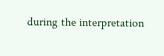during the interpretation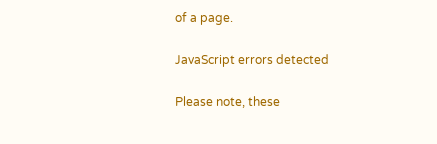of a page.

JavaScript errors detected

Please note, these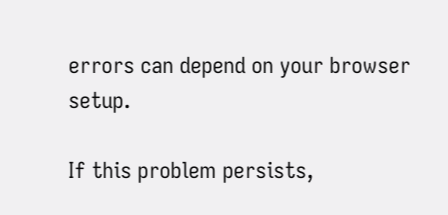errors can depend on your browser setup.

If this problem persists,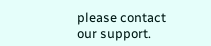please contact our support.